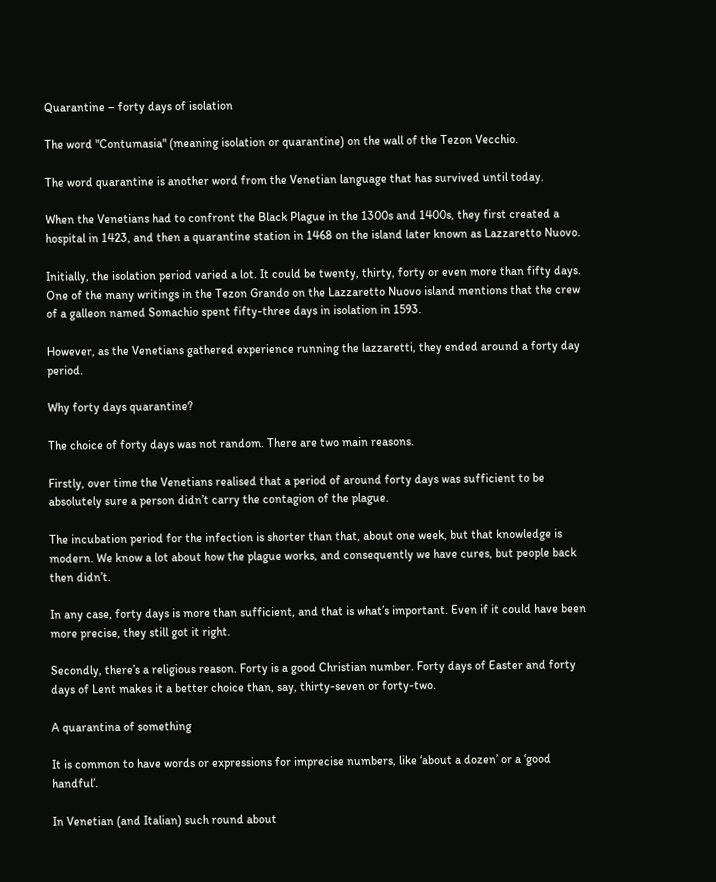Quarantine – forty days of isolation

The word "Contumasia" (meaning isolation or quarantine) on the wall of the Tezon Vecchio.

The word quarantine is another word from the Venetian language that has survived until today.

When the Venetians had to confront the Black Plague in the 1300s and 1400s, they first created a hospital in 1423, and then a quarantine station in 1468 on the island later known as Lazzaretto Nuovo.

Initially, the isolation period varied a lot. It could be twenty, thirty, forty or even more than fifty days. One of the many writings in the Tezon Grando on the Lazzaretto Nuovo island mentions that the crew of a galleon named Somachio spent fifty-three days in isolation in 1593.

However, as the Venetians gathered experience running the lazzaretti, they ended around a forty day period.

Why forty days quarantine?

The choice of forty days was not random. There are two main reasons.

Firstly, over time the Venetians realised that a period of around forty days was sufficient to be absolutely sure a person didn’t carry the contagion of the plague.

The incubation period for the infection is shorter than that, about one week, but that knowledge is modern. We know a lot about how the plague works, and consequently we have cures, but people back then didn’t.

In any case, forty days is more than sufficient, and that is what’s important. Even if it could have been more precise, they still got it right.

Secondly, there’s a religious reason. Forty is a good Christian number. Forty days of Easter and forty days of Lent makes it a better choice than, say, thirty-seven or forty-two.

A quarantina of something

It is common to have words or expressions for imprecise numbers, like ‘about a dozen’ or a ‘good handful’.

In Venetian (and Italian) such round about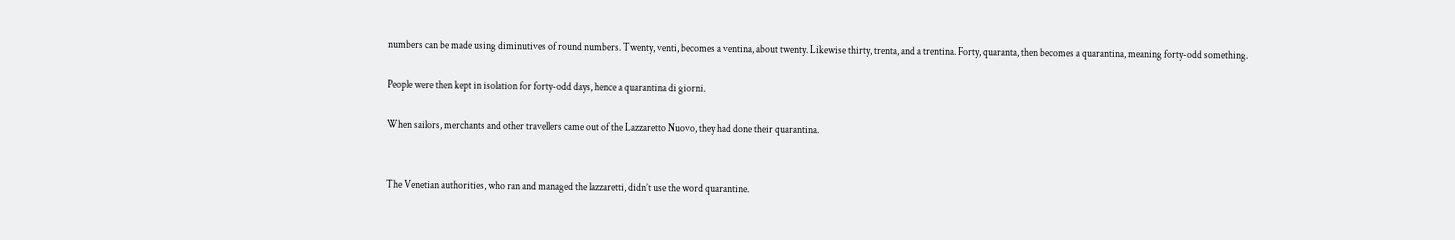numbers can be made using diminutives of round numbers. Twenty, venti, becomes a ventina, about twenty. Likewise thirty, trenta, and a trentina. Forty, quaranta, then becomes a quarantina, meaning forty-odd something.

People were then kept in isolation for forty-odd days, hence a quarantina di giorni.

When sailors, merchants and other travellers came out of the Lazzaretto Nuovo, they had done their quarantina.


The Venetian authorities, who ran and managed the lazzaretti, didn’t use the word quarantine.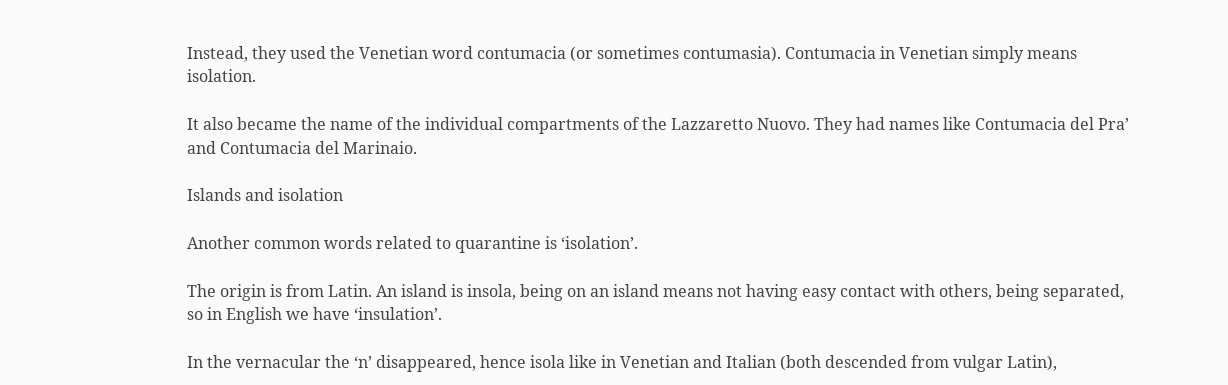Instead, they used the Venetian word contumacia (or sometimes contumasia). Contumacia in Venetian simply means isolation.

It also became the name of the individual compartments of the Lazzaretto Nuovo. They had names like Contumacia del Pra’ and Contumacia del Marinaio.

Islands and isolation

Another common words related to quarantine is ‘isolation’.

The origin is from Latin. An island is insola, being on an island means not having easy contact with others, being separated, so in English we have ‘insulation’.

In the vernacular the ‘n’ disappeared, hence isola like in Venetian and Italian (both descended from vulgar Latin),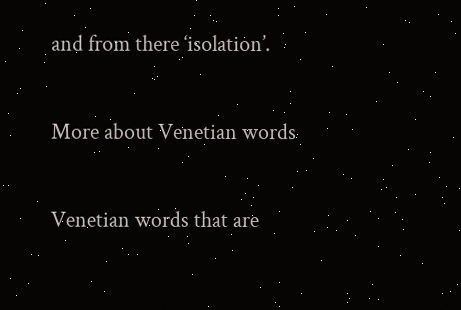and from there ‘isolation’.

More about Venetian words

Venetian words that are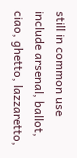still in common use include arsenal, ballot, ciao, ghetto, lazzaretto,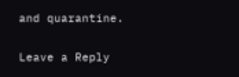and quarantine.

Leave a Reply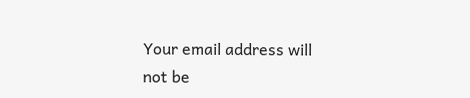Your email address will not be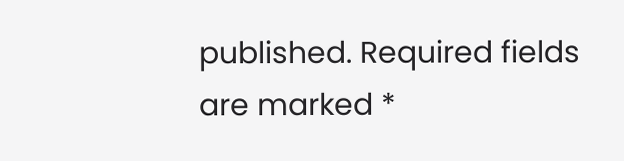published. Required fields are marked *